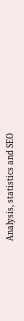Analysis, statistics and SEO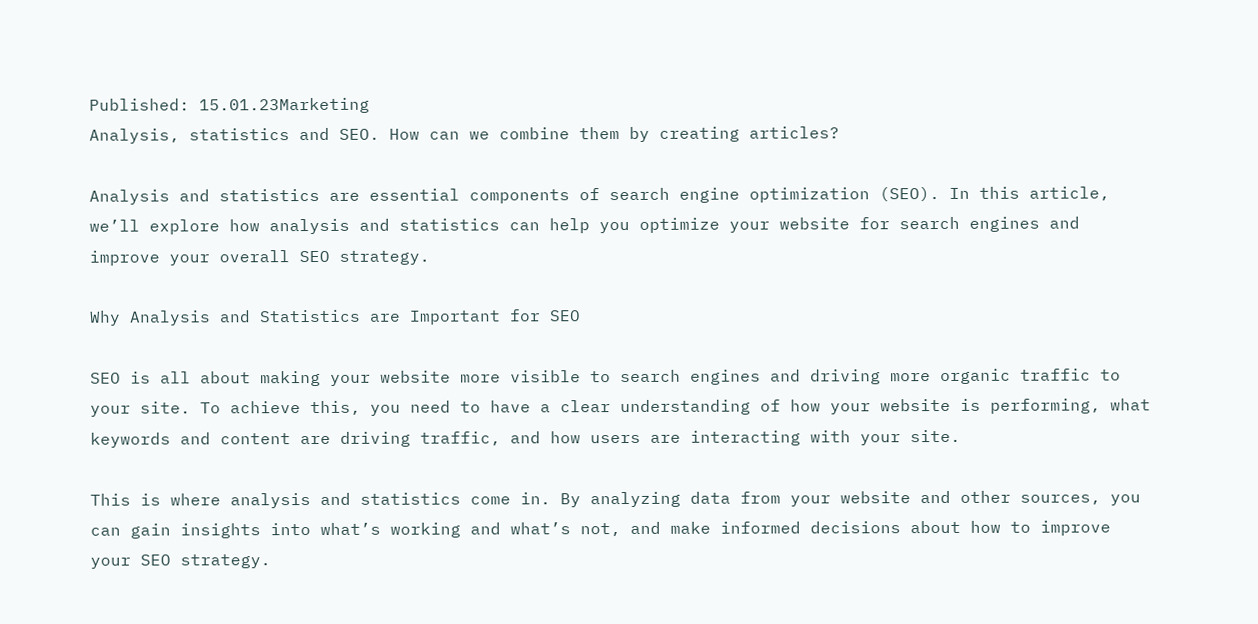Published: 15.01.23Marketing
Analysis, statistics and SEO. How can we combine them by creating articles?

Analysis and statistics are essential components of search engine optimization (SEO). In this article, we’ll explore how analysis and statistics can help you optimize your website for search engines and improve your overall SEO strategy.

Why Analysis and Statistics are Important for SEO

SEO is all about making your website more visible to search engines and driving more organic traffic to your site. To achieve this, you need to have a clear understanding of how your website is performing, what keywords and content are driving traffic, and how users are interacting with your site.

This is where analysis and statistics come in. By analyzing data from your website and other sources, you can gain insights into what’s working and what’s not, and make informed decisions about how to improve your SEO strategy.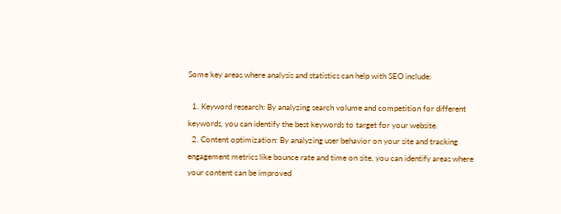Some key areas where analysis and statistics can help with SEO include:

  1. Keyword research: By analyzing search volume and competition for different keywords, you can identify the best keywords to target for your website.
  2. Content optimization: By analyzing user behavior on your site and tracking engagement metrics like bounce rate and time on site, you can identify areas where your content can be improved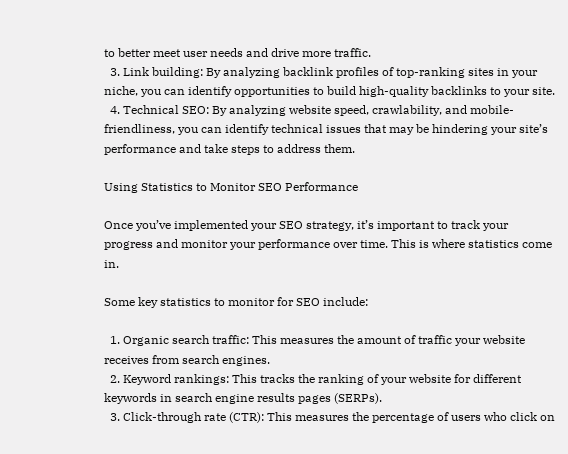to better meet user needs and drive more traffic.
  3. Link building: By analyzing backlink profiles of top-ranking sites in your niche, you can identify opportunities to build high-quality backlinks to your site.
  4. Technical SEO: By analyzing website speed, crawlability, and mobile-friendliness, you can identify technical issues that may be hindering your site’s performance and take steps to address them.

Using Statistics to Monitor SEO Performance

Once you’ve implemented your SEO strategy, it’s important to track your progress and monitor your performance over time. This is where statistics come in.

Some key statistics to monitor for SEO include:

  1. Organic search traffic: This measures the amount of traffic your website receives from search engines.
  2. Keyword rankings: This tracks the ranking of your website for different keywords in search engine results pages (SERPs).
  3. Click-through rate (CTR): This measures the percentage of users who click on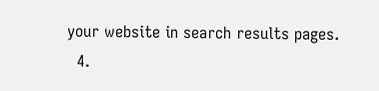your website in search results pages.
  4.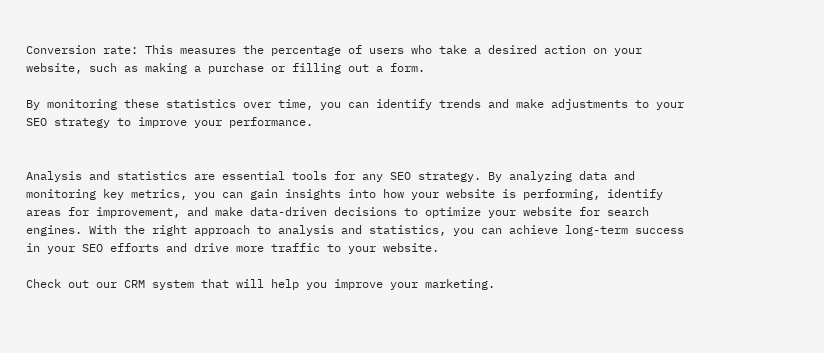Conversion rate: This measures the percentage of users who take a desired action on your website, such as making a purchase or filling out a form.

By monitoring these statistics over time, you can identify trends and make adjustments to your SEO strategy to improve your performance.


Analysis and statistics are essential tools for any SEO strategy. By analyzing data and monitoring key metrics, you can gain insights into how your website is performing, identify areas for improvement, and make data-driven decisions to optimize your website for search engines. With the right approach to analysis and statistics, you can achieve long-term success in your SEO efforts and drive more traffic to your website.

Check out our CRM system that will help you improve your marketing.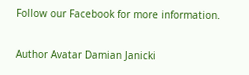Follow our Facebook for more information.

Author Avatar Damian Janicki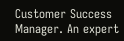Customer Success Manager. An expert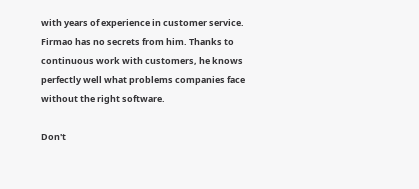with years of experience in customer service. Firmao has no secrets from him. Thanks to continuous work with customers, he knows perfectly well what problems companies face without the right software.

Don't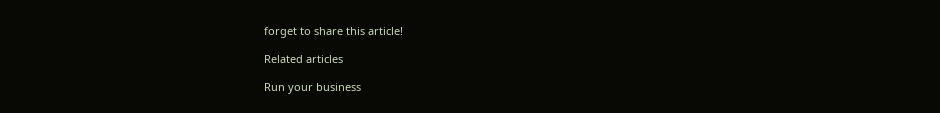forget to share this article!

Related articles

Run your business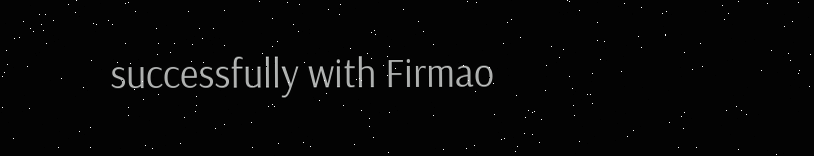successfully with Firmao